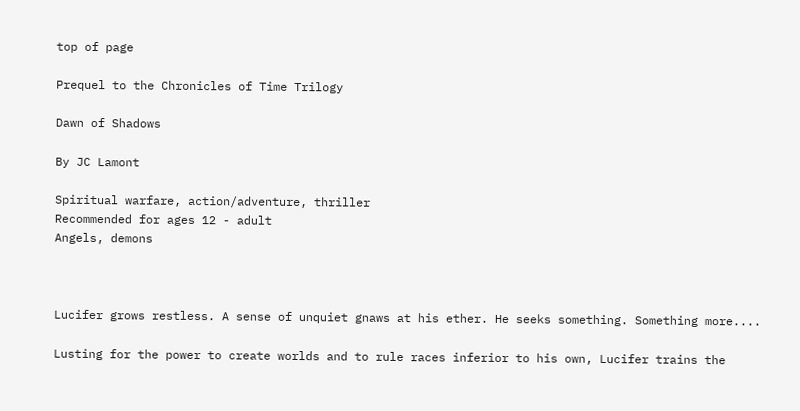top of page

Prequel to the Chronicles of Time Trilogy

Dawn of Shadows

By JC Lamont

Spiritual warfare, action/adventure, thriller
Recommended for ages 12 - adult
Angels, demons



Lucifer grows restless. A sense of unquiet gnaws at his ether. He seeks something. Something more....

Lusting for the power to create worlds and to rule races inferior to his own, Lucifer trains the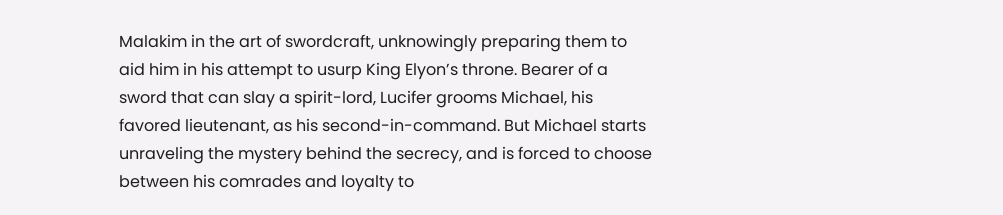Malakim in the art of swordcraft, unknowingly preparing them to aid him in his attempt to usurp King Elyon’s throne. Bearer of a sword that can slay a spirit-lord, Lucifer grooms Michael, his favored lieutenant, as his second-in-command. But Michael starts unraveling the mystery behind the secrecy, and is forced to choose between his comrades and loyalty to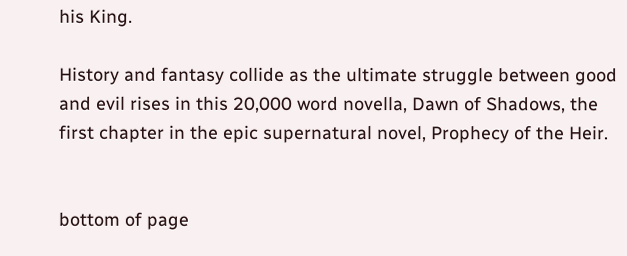his King.

History and fantasy collide as the ultimate struggle between good and evil rises in this 20,000 word novella, Dawn of Shadows, the first chapter in the epic supernatural novel, Prophecy of the Heir.


bottom of page